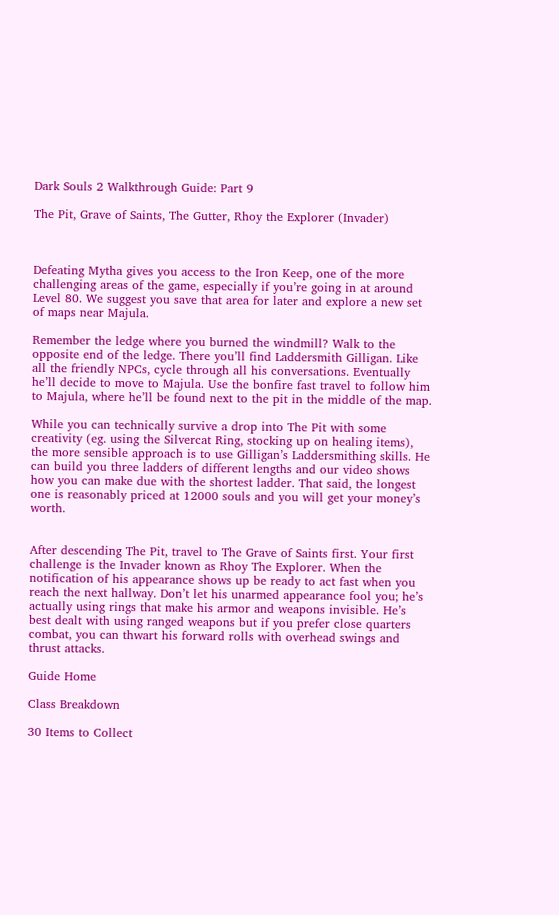Dark Souls 2 Walkthrough Guide: Part 9

The Pit, Grave of Saints, The Gutter, Rhoy the Explorer (Invader)



Defeating Mytha gives you access to the Iron Keep, one of the more challenging areas of the game, especially if you’re going in at around Level 80. We suggest you save that area for later and explore a new set of maps near Majula.

Remember the ledge where you burned the windmill? Walk to the opposite end of the ledge. There you’ll find Laddersmith Gilligan. Like all the friendly NPCs, cycle through all his conversations. Eventually he’ll decide to move to Majula. Use the bonfire fast travel to follow him to Majula, where he’ll be found next to the pit in the middle of the map.

While you can technically survive a drop into The Pit with some creativity (eg. using the Silvercat Ring, stocking up on healing items), the more sensible approach is to use Gilligan’s Laddersmithing skills. He can build you three ladders of different lengths and our video shows how you can make due with the shortest ladder. That said, the longest one is reasonably priced at 12000 souls and you will get your money’s worth.


After descending The Pit, travel to The Grave of Saints first. Your first challenge is the Invader known as Rhoy The Explorer. When the notification of his appearance shows up be ready to act fast when you reach the next hallway. Don’t let his unarmed appearance fool you; he’s actually using rings that make his armor and weapons invisible. He’s best dealt with using ranged weapons but if you prefer close quarters combat, you can thwart his forward rolls with overhead swings and thrust attacks.

Guide Home

Class Breakdown

30 Items to Collect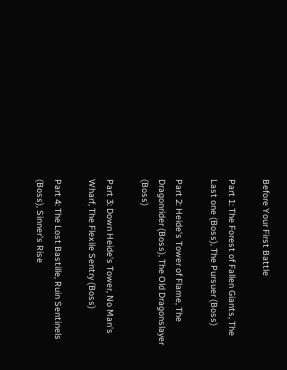Before Your First Battle

Part 1: The Forest of Fallen Giants, The Last one (Boss), The Pursuer (Boss)

Part 2: Heide's Tower of Flame, The Dragonrider (Boss), The Old Dragonslayer (Boss)

Part 3: Down Heide's Tower, No Man's Wharf, The Flexile Sentry (Boss)

Part 4: The Lost Bastille, Ruin Sentinels (Boss), Sinner's Rise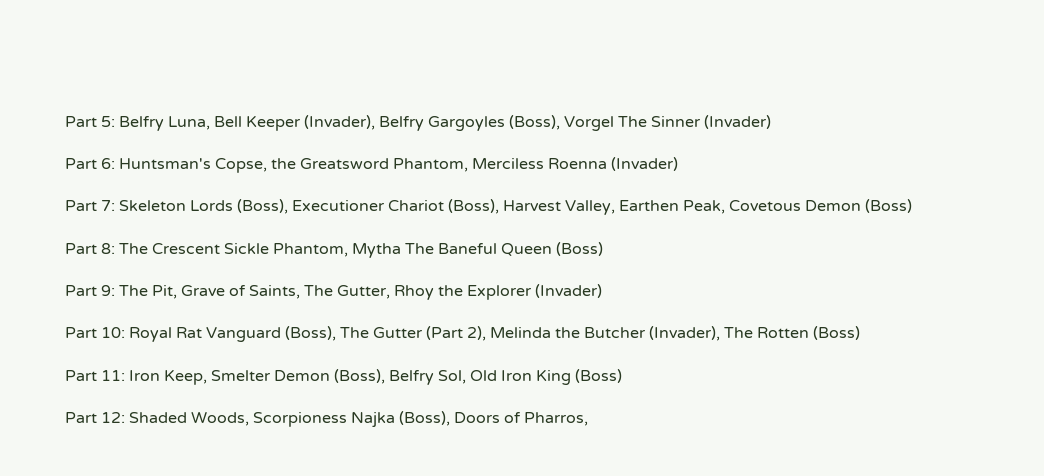Part 5: Belfry Luna, Bell Keeper (Invader), Belfry Gargoyles (Boss), Vorgel The Sinner (Invader)

Part 6: Huntsman's Copse, the Greatsword Phantom, Merciless Roenna (Invader)

Part 7: Skeleton Lords (Boss), Executioner Chariot (Boss), Harvest Valley, Earthen Peak, Covetous Demon (Boss)

Part 8: The Crescent Sickle Phantom, Mytha The Baneful Queen (Boss)

Part 9: The Pit, Grave of Saints, The Gutter, Rhoy the Explorer (Invader)

Part 10: Royal Rat Vanguard (Boss), The Gutter (Part 2), Melinda the Butcher (Invader), The Rotten (Boss)

Part 11: Iron Keep, Smelter Demon (Boss), Belfry Sol, Old Iron King (Boss)

Part 12: Shaded Woods, Scorpioness Najka (Boss), Doors of Pharros,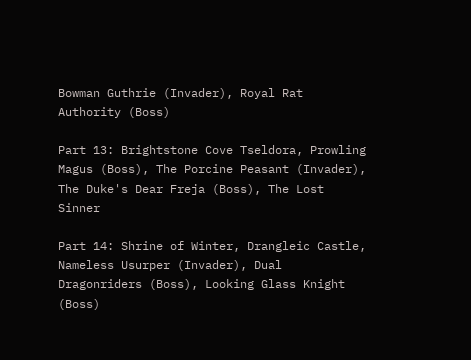Bowman Guthrie (Invader), Royal Rat Authority (Boss)

Part 13: Brightstone Cove Tseldora, Prowling Magus (Boss), The Porcine Peasant (Invader), The Duke's Dear Freja (Boss), The Lost Sinner

Part 14: Shrine of Winter, Drangleic Castle, Nameless Usurper (Invader), Dual Dragonriders (Boss), Looking Glass Knight (Boss)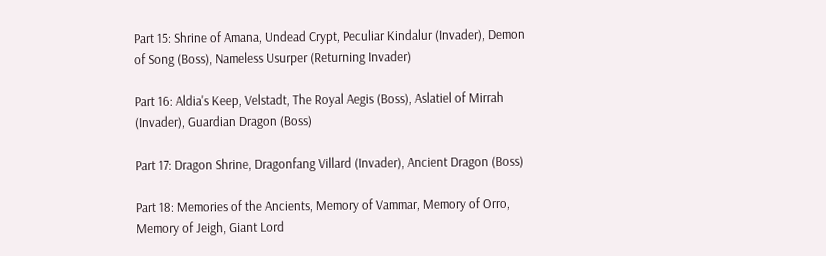Part 15: Shrine of Amana, Undead Crypt, Peculiar Kindalur (Invader), Demon of Song (Boss), Nameless Usurper (Returning Invader)

Part 16: Aldia's Keep, Velstadt, The Royal Aegis (Boss), Aslatiel of Mirrah (Invader), Guardian Dragon (Boss)

Part 17: Dragon Shrine, Dragonfang Villard (Invader), Ancient Dragon (Boss)

Part 18: Memories of the Ancients, Memory of Vammar, Memory of Orro, Memory of Jeigh, Giant Lord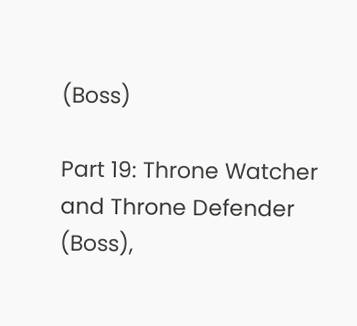(Boss)

Part 19: Throne Watcher and Throne Defender (Boss),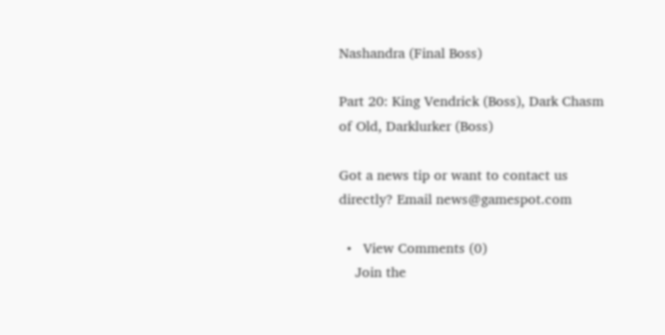Nashandra (Final Boss)

Part 20: King Vendrick (Boss), Dark Chasm of Old, Darklurker (Boss)

Got a news tip or want to contact us directly? Email news@gamespot.com

  •   View Comments (0)
    Join the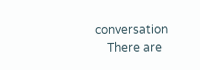conversation
    There are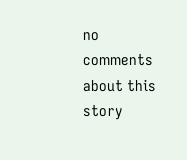no comments about this story